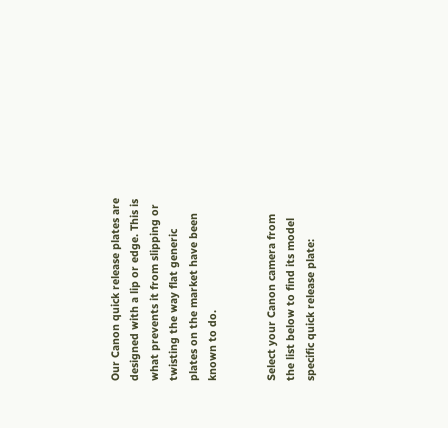Our Canon quick release plates are designed with a lip or edge. This is what prevents it from slipping or twisting the way flat generic plates on the market have been known to do.


Select your Canon camera from the list below to find its model specific quick release plate: